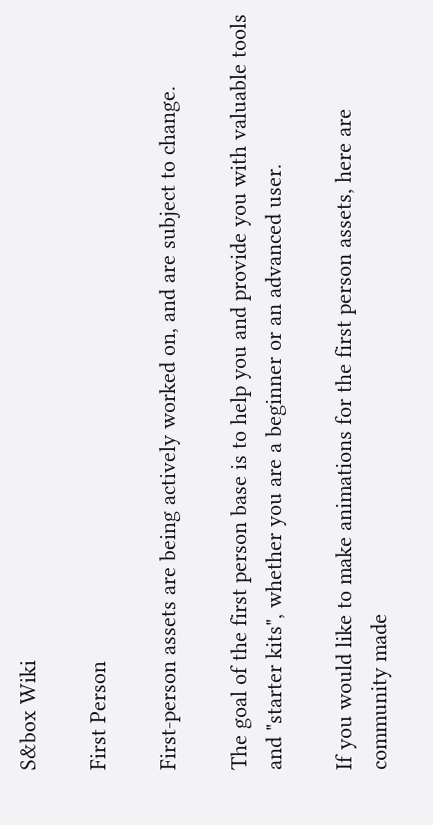S&box Wiki

First Person

First-person assets are being actively worked on, and are subject to change.

The goal of the first person base is to help you and provide you with valuable tools and "starter kits", whether you are a beginner or an advanced user.

If you would like to make animations for the first person assets, here are community made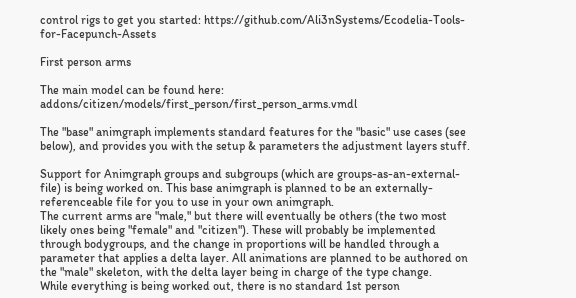control rigs to get you started: https://github.com/Ali3nSystems/Ecodelia-Tools-for-Facepunch-Assets

First person arms

The main model can be found here: addons/citizen/models/first_person/first_person_arms.vmdl

The "base" animgraph implements standard features for the "basic" use cases (see below), and provides you with the setup & parameters the adjustment layers stuff.

Support for Animgraph groups and subgroups (which are groups-as-an-external-file) is being worked on. This base animgraph is planned to be an externally-referenceable file for you to use in your own animgraph.
The current arms are "male," but there will eventually be others (the two most likely ones being "female" and "citizen"). These will probably be implemented through bodygroups, and the change in proportions will be handled through a parameter that applies a delta layer. All animations are planned to be authored on the "male" skeleton, with the delta layer being in charge of the type change.
While everything is being worked out, there is no standard 1st person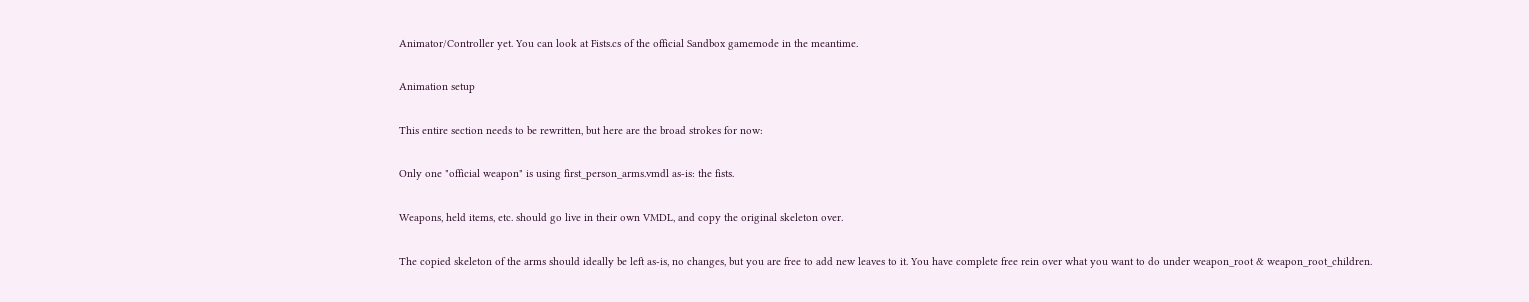Animator/Controller yet. You can look at Fists.cs of the official Sandbox gamemode in the meantime.

Animation setup

This entire section needs to be rewritten, but here are the broad strokes for now:

Only one "official weapon" is using first_person_arms.vmdl as-is: the fists.

Weapons, held items, etc. should go live in their own VMDL, and copy the original skeleton over.

The copied skeleton of the arms should ideally be left as-is, no changes, but you are free to add new leaves to it. You have complete free rein over what you want to do under weapon_root & weapon_root_children.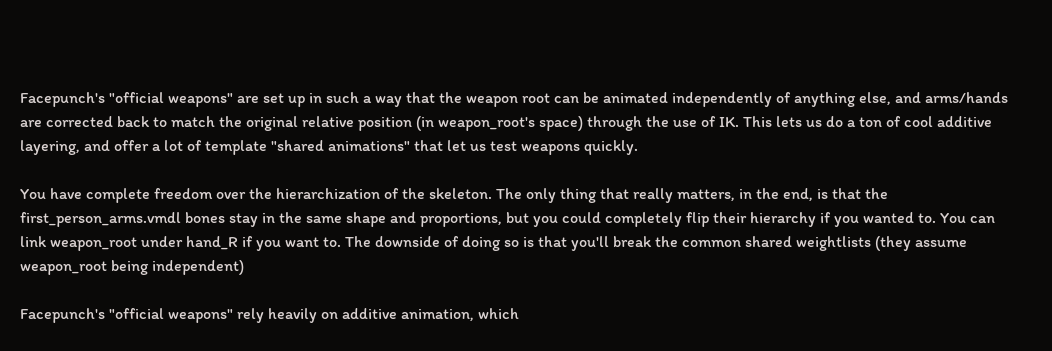Facepunch's "official weapons" are set up in such a way that the weapon root can be animated independently of anything else, and arms/hands are corrected back to match the original relative position (in weapon_root's space) through the use of IK. This lets us do a ton of cool additive layering, and offer a lot of template "shared animations" that let us test weapons quickly.

You have complete freedom over the hierarchization of the skeleton. The only thing that really matters, in the end, is that the first_person_arms.vmdl bones stay in the same shape and proportions, but you could completely flip their hierarchy if you wanted to. You can link weapon_root under hand_R if you want to. The downside of doing so is that you'll break the common shared weightlists (they assume weapon_root being independent)

Facepunch's "official weapons" rely heavily on additive animation, which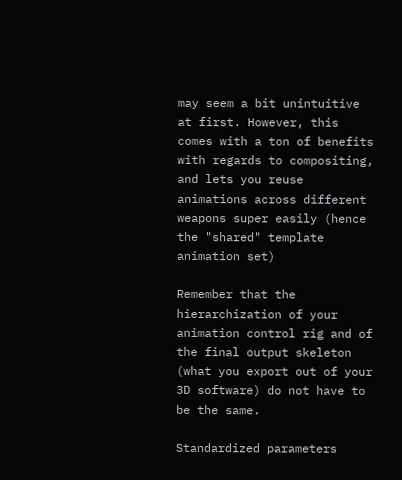may seem a bit unintuitive at first. However, this comes with a ton of benefits with regards to compositing, and lets you reuse animations across different weapons super easily (hence the "shared" template animation set)

Remember that the hierarchization of your animation control rig and of the final output skeleton (what you export out of your 3D software) do not have to be the same.

Standardized parameters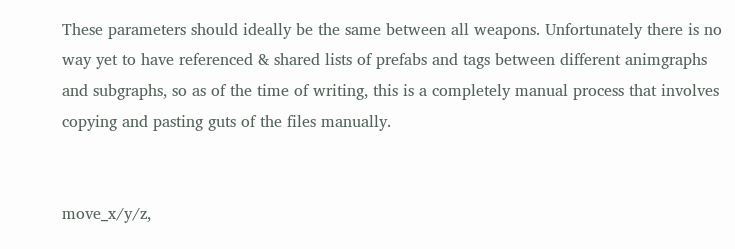These parameters should ideally be the same between all weapons. Unfortunately there is no way yet to have referenced & shared lists of prefabs and tags between different animgraphs and subgraphs, so as of the time of writing, this is a completely manual process that involves copying and pasting guts of the files manually.


move_x/y/z,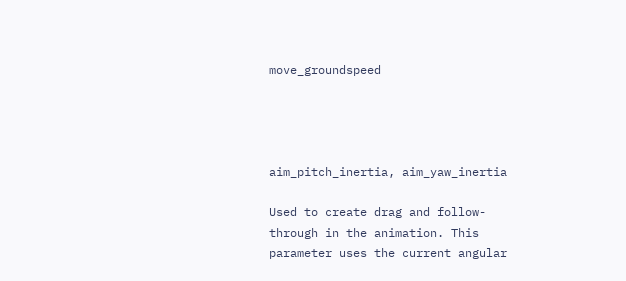move_groundspeed




aim_pitch_inertia, aim_yaw_inertia

Used to create drag and follow-through in the animation. This parameter uses the current angular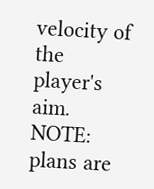velocity of the player's aim. NOTE: plans are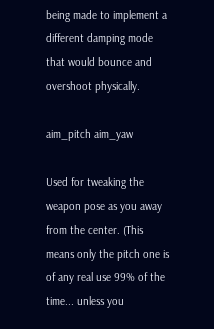being made to implement a different damping mode that would bounce and overshoot physically.

aim_pitch aim_yaw

Used for tweaking the weapon pose as you away from the center. (This means only the pitch one is of any real use 99% of the time... unless you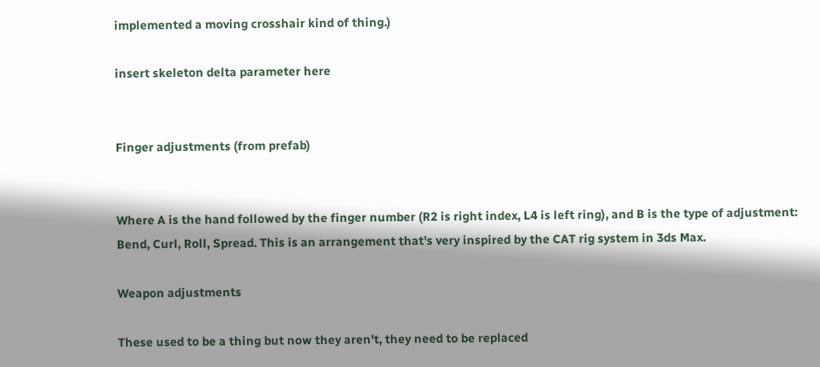implemented a moving crosshair kind of thing.)

insert skeleton delta parameter here


Finger adjustments (from prefab)


Where A is the hand followed by the finger number (R2 is right index, L4 is left ring), and B is the type of adjustment: Bend, Curl, Roll, Spread. This is an arrangement that's very inspired by the CAT rig system in 3ds Max.

Weapon adjustments

These used to be a thing but now they aren't, they need to be replaced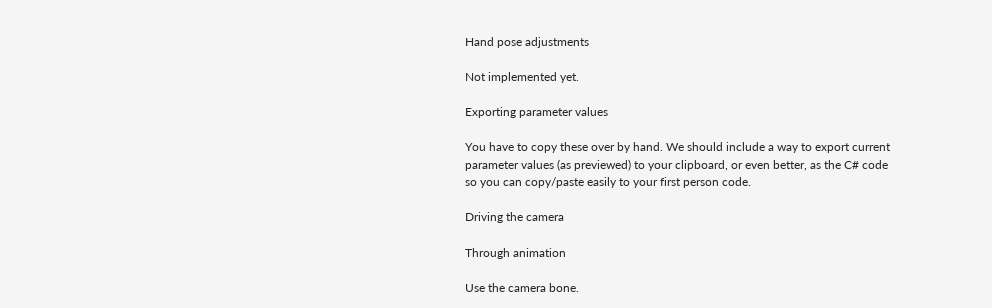Hand pose adjustments

Not implemented yet.

Exporting parameter values

You have to copy these over by hand. We should include a way to export current parameter values (as previewed) to your clipboard, or even better, as the C# code so you can copy/paste easily to your first person code.

Driving the camera

Through animation

Use the camera bone.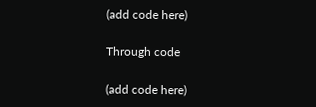(add code here)

Through code

(add code here)